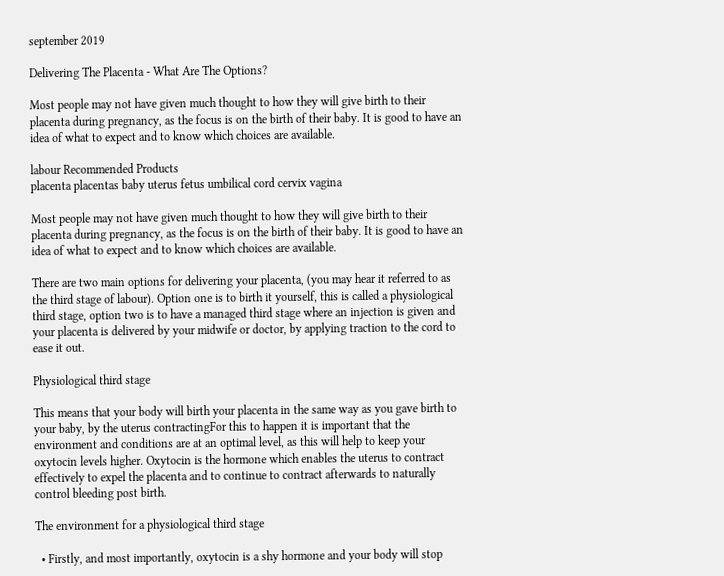september 2019

Delivering The Placenta - What Are The Options?

Most people may not have given much thought to how they will give birth to their placenta during pregnancy, as the focus is on the birth of their baby. It is good to have an idea of what to expect and to know which choices are available.

labour Recommended Products
placenta placentas baby uterus fetus umbilical cord cervix vagina

Most people may not have given much thought to how they will give birth to their placenta during pregnancy, as the focus is on the birth of their baby. It is good to have an idea of what to expect and to know which choices are available.

There are two main options for delivering your placenta, (you may hear it referred to as the third stage of labour). Option one is to birth it yourself, this is called a physiological third stage, option two is to have a managed third stage where an injection is given and your placenta is delivered by your midwife or doctor, by applying traction to the cord to ease it out.

Physiological third stage

This means that your body will birth your placenta in the same way as you gave birth to your baby, by the uterus contractingFor this to happen it is important that the environment and conditions are at an optimal level, as this will help to keep your oxytocin levels higher. Oxytocin is the hormone which enables the uterus to contract effectively to expel the placenta and to continue to contract afterwards to naturally control bleeding post birth.

The environment for a physiological third stage

  • Firstly, and most importantly, oxytocin is a shy hormone and your body will stop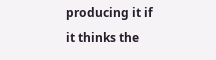producing it if it thinks the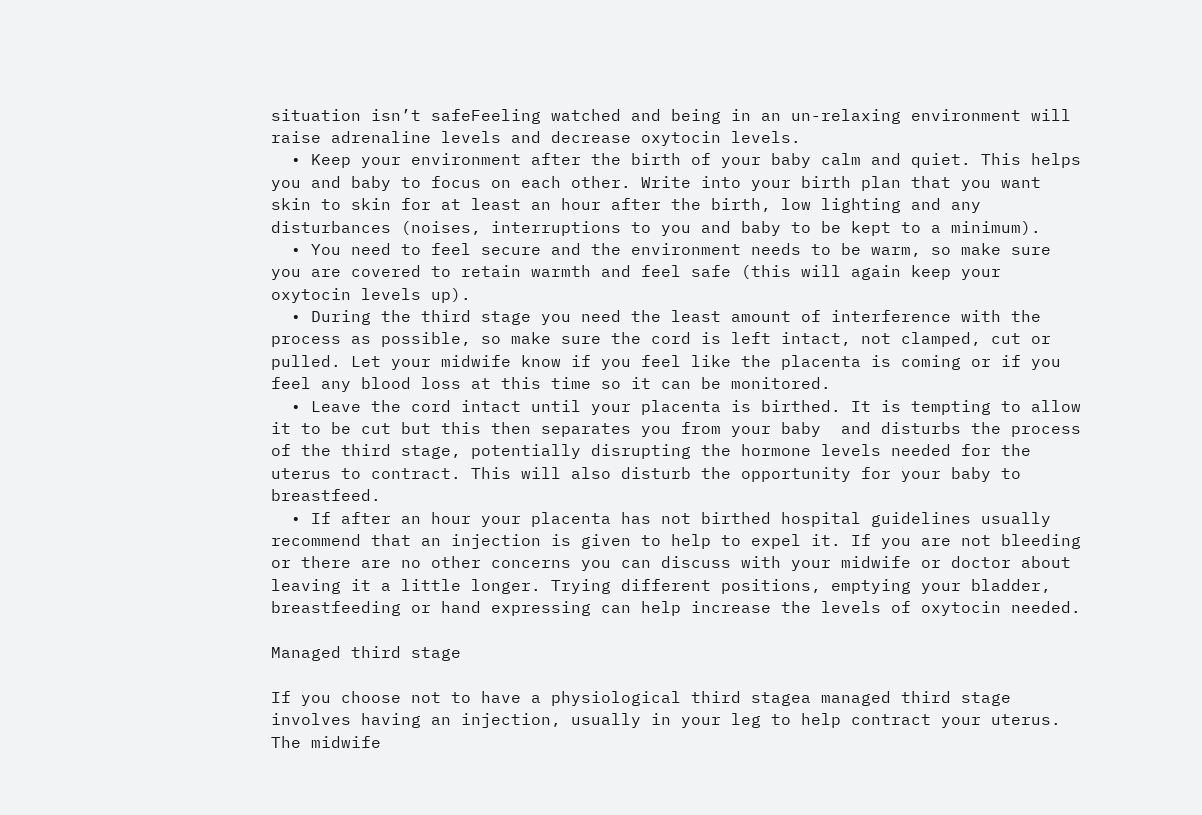situation isn’t safeFeeling watched and being in an un-relaxing environment will raise adrenaline levels and decrease oxytocin levels.
  • Keep your environment after the birth of your baby calm and quiet. This helps you and baby to focus on each other. Write into your birth plan that you want skin to skin for at least an hour after the birth, low lighting and any disturbances (noises, interruptions to you and baby to be kept to a minimum).
  • You need to feel secure and the environment needs to be warm, so make sure you are covered to retain warmth and feel safe (this will again keep your oxytocin levels up).
  • During the third stage you need the least amount of interference with the process as possible, so make sure the cord is left intact, not clamped, cut or pulled. Let your midwife know if you feel like the placenta is coming or if you feel any blood loss at this time so it can be monitored.
  • Leave the cord intact until your placenta is birthed. It is tempting to allow it to be cut but this then separates you from your baby  and disturbs the process of the third stage, potentially disrupting the hormone levels needed for the uterus to contract. This will also disturb the opportunity for your baby to breastfeed.
  • If after an hour your placenta has not birthed hospital guidelines usually recommend that an injection is given to help to expel it. If you are not bleeding or there are no other concerns you can discuss with your midwife or doctor about leaving it a little longer. Trying different positions, emptying your bladder, breastfeeding or hand expressing can help increase the levels of oxytocin needed.

Managed third stage

If you choose not to have a physiological third stagea managed third stage involves having an injection, usually in your leg to help contract your uterus. The midwife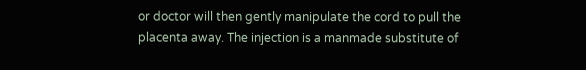or doctor will then gently manipulate the cord to pull the placenta away. The injection is a manmade substitute of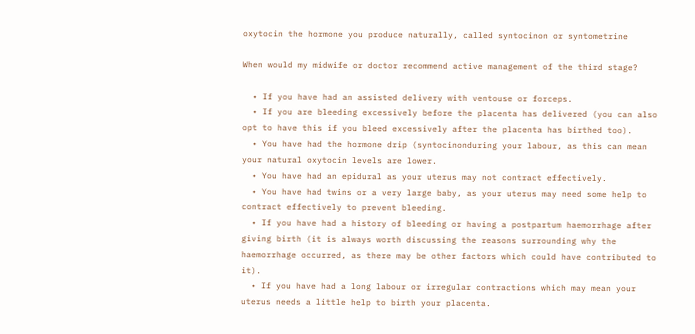oxytocin the hormone you produce naturally, called syntocinon or syntometrine

When would my midwife or doctor recommend active management of the third stage?

  • If you have had an assisted delivery with ventouse or forceps.
  • If you are bleeding excessively before the placenta has delivered (you can also opt to have this if you bleed excessively after the placenta has birthed too).
  • You have had the hormone drip (syntocinonduring your labour, as this can mean your natural oxytocin levels are lower.
  • You have had an epidural as your uterus may not contract effectively.
  • You have had twins or a very large baby, as your uterus may need some help to contract effectively to prevent bleeding.
  • If you have had a history of bleeding or having a postpartum haemorrhage after giving birth (it is always worth discussing the reasons surrounding why the haemorrhage occurred, as there may be other factors which could have contributed to it).
  • If you have had a long labour or irregular contractions which may mean your uterus needs a little help to birth your placenta.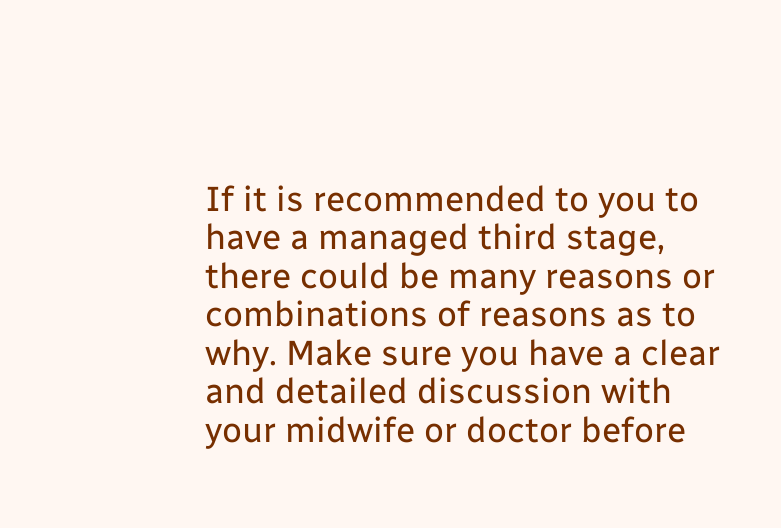If it is recommended to you to have a managed third stage, there could be many reasons or combinations of reasons as to why. Make sure you have a clear and detailed discussion with your midwife or doctor before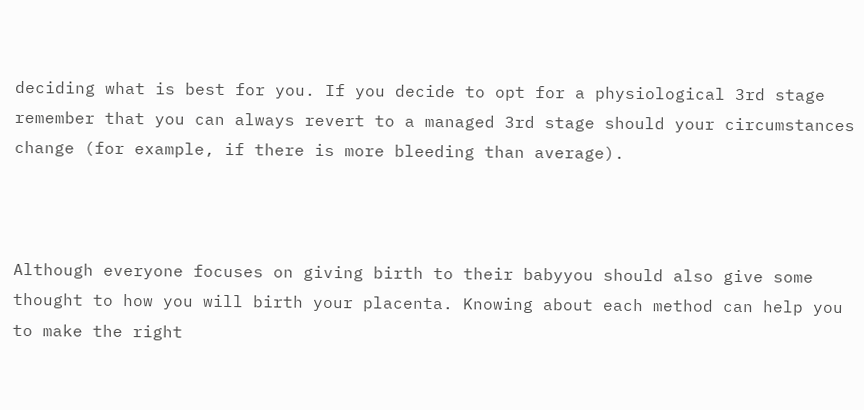deciding what is best for you. If you decide to opt for a physiological 3rd stage remember that you can always revert to a managed 3rd stage should your circumstances change (for example, if there is more bleeding than average).



Although everyone focuses on giving birth to their babyyou should also give some thought to how you will birth your placenta. Knowing about each method can help you to make the right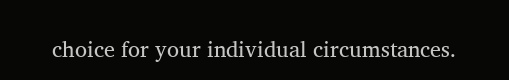choice for your individual circumstances.